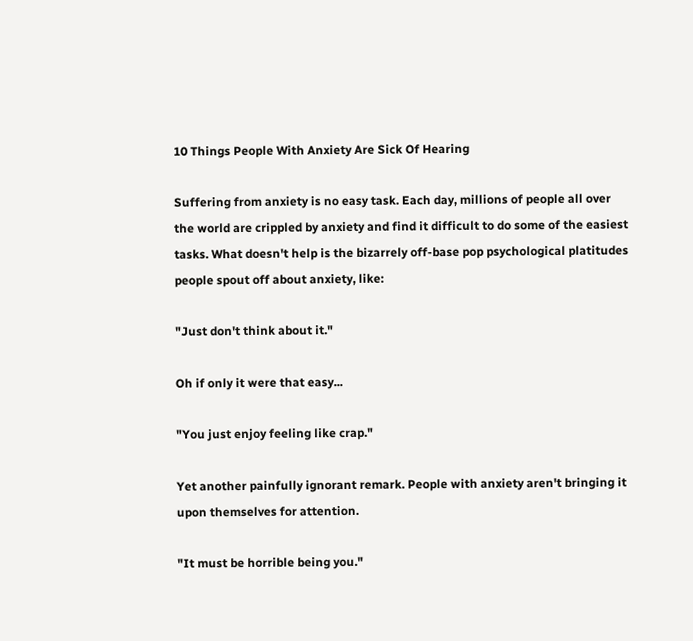10 Things People With Anxiety Are Sick Of Hearing

Suffering from anxiety is no easy task. Each day, millions of people all over the world are crippled by anxiety and find it difficult to do some of the easiest tasks. What doesn't help is the bizarrely off-base pop psychological platitudes people spout off about anxiety, like:

"Just don't think about it."

Oh if only it were that easy...

"You just enjoy feeling like crap."

Yet another painfully ignorant remark. People with anxiety aren't bringing it upon themselves for attention.

"It must be horrible being you."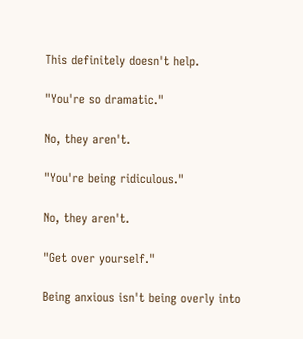This definitely doesn't help.

"You're so dramatic."

No, they aren't.

"You're being ridiculous."

No, they aren't.

"Get over yourself."

Being anxious isn't being overly into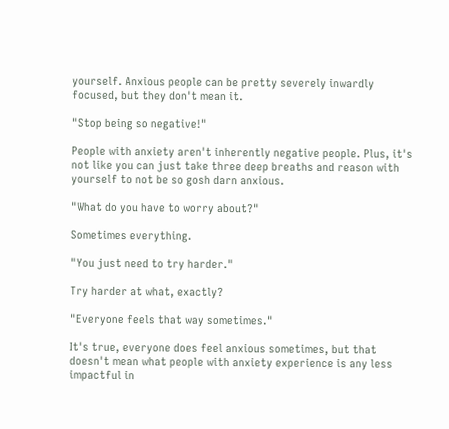yourself. Anxious people can be pretty severely inwardly focused, but they don't mean it.

"Stop being so negative!"

People with anxiety aren't inherently negative people. Plus, it's not like you can just take three deep breaths and reason with yourself to not be so gosh darn anxious.

"What do you have to worry about?"

Sometimes everything.

"You just need to try harder."

Try harder at what, exactly?

"Everyone feels that way sometimes."

It's true, everyone does feel anxious sometimes, but that doesn't mean what people with anxiety experience is any less impactful in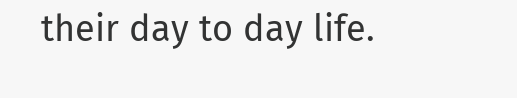their day to day life.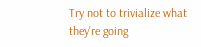Try not to trivialize what they're going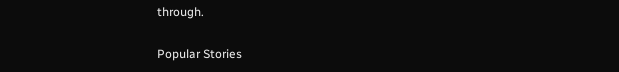through.

Popular Stories